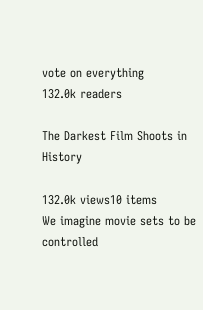vote on everything
132.0k readers

The Darkest Film Shoots in History

132.0k views10 items
We imagine movie sets to be controlled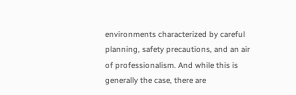environments characterized by careful planning, safety precautions, and an air of professionalism. And while this is generally the case, there are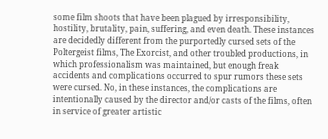some film shoots that have been plagued by irresponsibility, hostility, brutality, pain, suffering, and even death. These instances are decidedly different from the purportedly cursed sets of the Poltergeist films, The Exorcist, and other troubled productions, in which professionalism was maintained, but enough freak accidents and complications occurred to spur rumors these sets were cursed. No, in these instances, the complications are intentionally caused by the director and/or casts of the films, often in service of greater artistic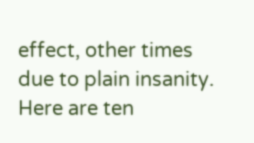effect, other times due to plain insanity. Here are ten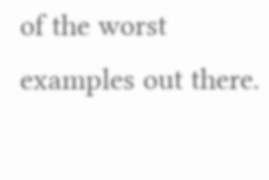of the worst examples out there.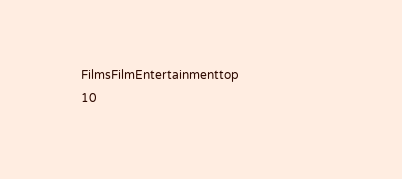FilmsFilmEntertainmenttop 10